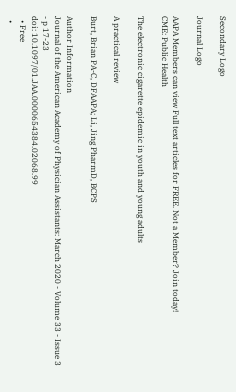Secondary Logo

Journal Logo

AAPA Members can view Full text articles for FREE. Not a Member? Join today!
CME: Public Health

The electronic cigarette epidemic in youth and young adults

A practical review

Burt, Brian PA-C, DFAAPA; Li, Jing PharmD, BCPS

Author Information
Journal of the American Academy of Physician Assistants: March 2020 - Volume 33 - Issue 3 - p 17-23
doi: 10.1097/01.JAA.0000654384.02068.99
  • Free
  •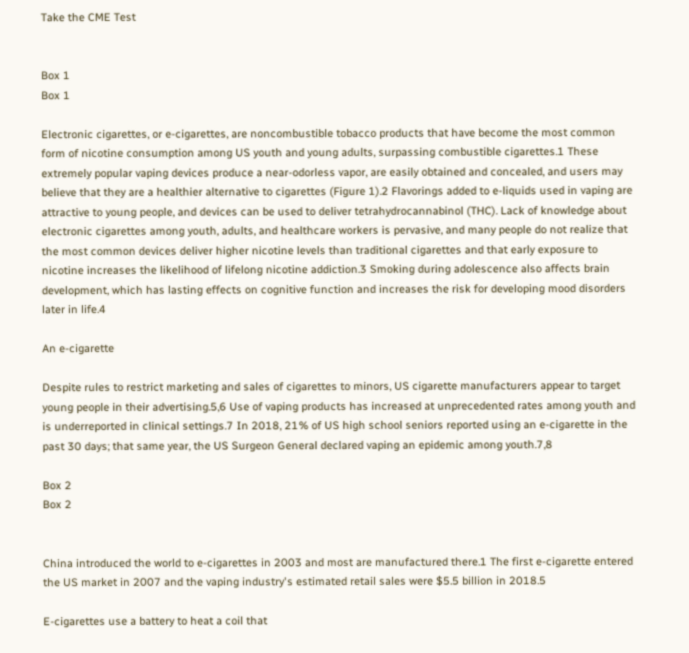Take the CME Test


Box 1
Box 1

Electronic cigarettes, or e-cigarettes, are noncombustible tobacco products that have become the most common form of nicotine consumption among US youth and young adults, surpassing combustible cigarettes.1 These extremely popular vaping devices produce a near-odorless vapor, are easily obtained and concealed, and users may believe that they are a healthier alternative to cigarettes (Figure 1).2 Flavorings added to e-liquids used in vaping are attractive to young people, and devices can be used to deliver tetrahydrocannabinol (THC). Lack of knowledge about electronic cigarettes among youth, adults, and healthcare workers is pervasive, and many people do not realize that the most common devices deliver higher nicotine levels than traditional cigarettes and that early exposure to nicotine increases the likelihood of lifelong nicotine addiction.3 Smoking during adolescence also affects brain development, which has lasting effects on cognitive function and increases the risk for developing mood disorders later in life.4

An e-cigarette

Despite rules to restrict marketing and sales of cigarettes to minors, US cigarette manufacturers appear to target young people in their advertising.5,6 Use of vaping products has increased at unprecedented rates among youth and is underreported in clinical settings.7 In 2018, 21% of US high school seniors reported using an e-cigarette in the past 30 days; that same year, the US Surgeon General declared vaping an epidemic among youth.7,8

Box 2
Box 2


China introduced the world to e-cigarettes in 2003 and most are manufactured there.1 The first e-cigarette entered the US market in 2007 and the vaping industry's estimated retail sales were $5.5 billion in 2018.5

E-cigarettes use a battery to heat a coil that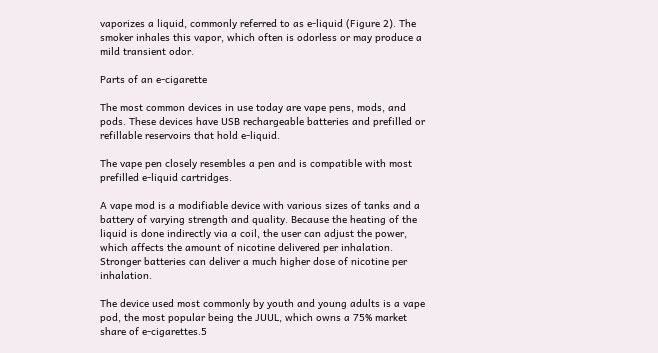vaporizes a liquid, commonly referred to as e-liquid (Figure 2). The smoker inhales this vapor, which often is odorless or may produce a mild transient odor.

Parts of an e-cigarette

The most common devices in use today are vape pens, mods, and pods. These devices have USB rechargeable batteries and prefilled or refillable reservoirs that hold e-liquid.

The vape pen closely resembles a pen and is compatible with most prefilled e-liquid cartridges.

A vape mod is a modifiable device with various sizes of tanks and a battery of varying strength and quality. Because the heating of the liquid is done indirectly via a coil, the user can adjust the power, which affects the amount of nicotine delivered per inhalation. Stronger batteries can deliver a much higher dose of nicotine per inhalation.

The device used most commonly by youth and young adults is a vape pod, the most popular being the JUUL, which owns a 75% market share of e-cigarettes.5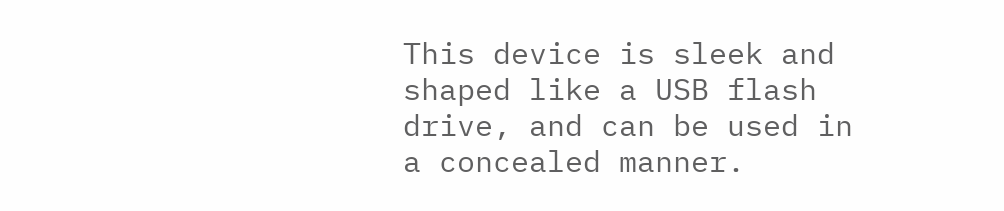This device is sleek and shaped like a USB flash drive, and can be used in a concealed manner.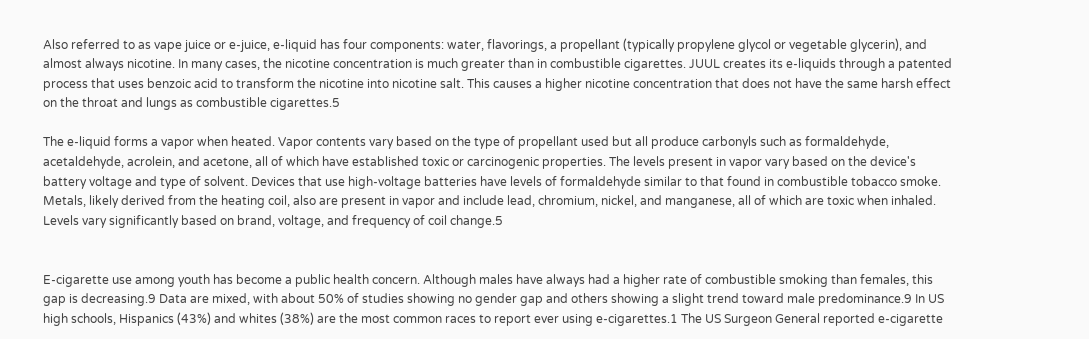Also referred to as vape juice or e-juice, e-liquid has four components: water, flavorings, a propellant (typically propylene glycol or vegetable glycerin), and almost always nicotine. In many cases, the nicotine concentration is much greater than in combustible cigarettes. JUUL creates its e-liquids through a patented process that uses benzoic acid to transform the nicotine into nicotine salt. This causes a higher nicotine concentration that does not have the same harsh effect on the throat and lungs as combustible cigarettes.5

The e-liquid forms a vapor when heated. Vapor contents vary based on the type of propellant used but all produce carbonyls such as formaldehyde, acetaldehyde, acrolein, and acetone, all of which have established toxic or carcinogenic properties. The levels present in vapor vary based on the device's battery voltage and type of solvent. Devices that use high-voltage batteries have levels of formaldehyde similar to that found in combustible tobacco smoke. Metals, likely derived from the heating coil, also are present in vapor and include lead, chromium, nickel, and manganese, all of which are toxic when inhaled. Levels vary significantly based on brand, voltage, and frequency of coil change.5


E-cigarette use among youth has become a public health concern. Although males have always had a higher rate of combustible smoking than females, this gap is decreasing.9 Data are mixed, with about 50% of studies showing no gender gap and others showing a slight trend toward male predominance.9 In US high schools, Hispanics (43%) and whites (38%) are the most common races to report ever using e-cigarettes.1 The US Surgeon General reported e-cigarette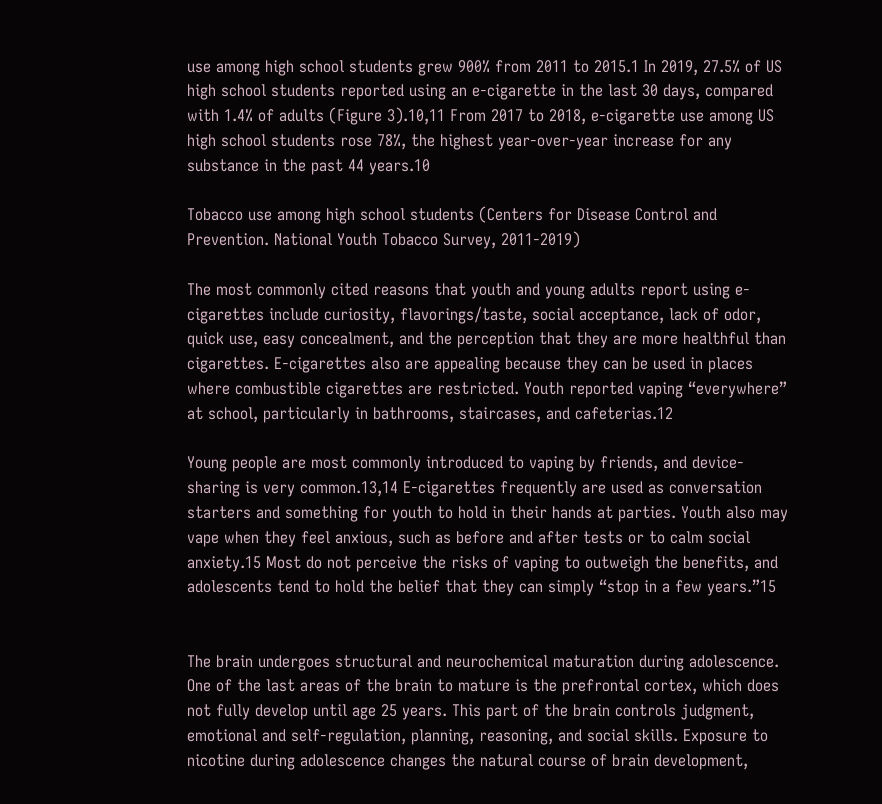use among high school students grew 900% from 2011 to 2015.1 In 2019, 27.5% of US high school students reported using an e-cigarette in the last 30 days, compared with 1.4% of adults (Figure 3).10,11 From 2017 to 2018, e-cigarette use among US high school students rose 78%, the highest year-over-year increase for any substance in the past 44 years.10

Tobacco use among high school students (Centers for Disease Control and Prevention. National Youth Tobacco Survey, 2011-2019)

The most commonly cited reasons that youth and young adults report using e-cigarettes include curiosity, flavorings/taste, social acceptance, lack of odor, quick use, easy concealment, and the perception that they are more healthful than cigarettes. E-cigarettes also are appealing because they can be used in places where combustible cigarettes are restricted. Youth reported vaping “everywhere” at school, particularly in bathrooms, staircases, and cafeterias.12

Young people are most commonly introduced to vaping by friends, and device-sharing is very common.13,14 E-cigarettes frequently are used as conversation starters and something for youth to hold in their hands at parties. Youth also may vape when they feel anxious, such as before and after tests or to calm social anxiety.15 Most do not perceive the risks of vaping to outweigh the benefits, and adolescents tend to hold the belief that they can simply “stop in a few years.”15


The brain undergoes structural and neurochemical maturation during adolescence. One of the last areas of the brain to mature is the prefrontal cortex, which does not fully develop until age 25 years. This part of the brain controls judgment, emotional and self-regulation, planning, reasoning, and social skills. Exposure to nicotine during adolescence changes the natural course of brain development,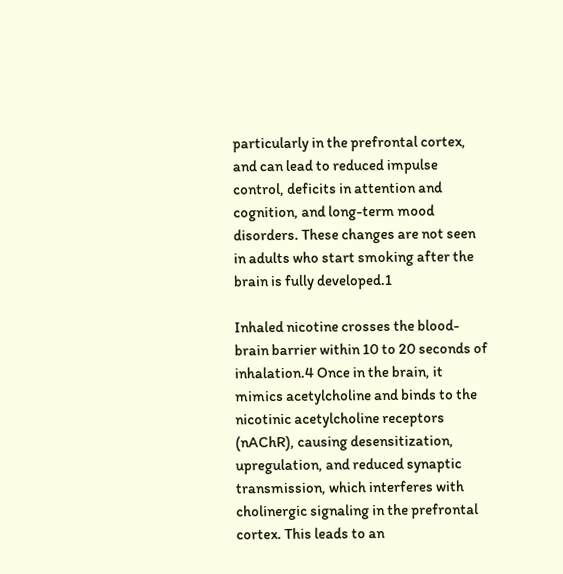particularly in the prefrontal cortex, and can lead to reduced impulse control, deficits in attention and cognition, and long-term mood disorders. These changes are not seen in adults who start smoking after the brain is fully developed.1

Inhaled nicotine crosses the blood-brain barrier within 10 to 20 seconds of inhalation.4 Once in the brain, it mimics acetylcholine and binds to the nicotinic acetylcholine receptors (nAChR), causing desensitization, upregulation, and reduced synaptic transmission, which interferes with cholinergic signaling in the prefrontal cortex. This leads to an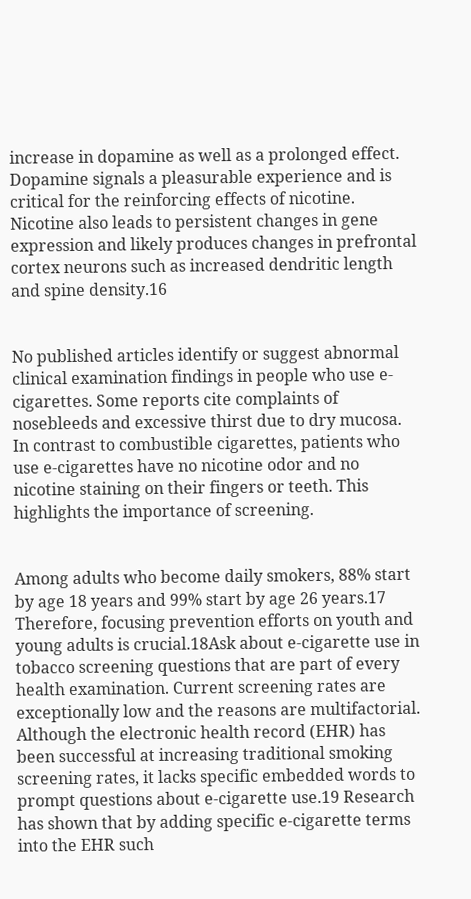increase in dopamine as well as a prolonged effect. Dopamine signals a pleasurable experience and is critical for the reinforcing effects of nicotine. Nicotine also leads to persistent changes in gene expression and likely produces changes in prefrontal cortex neurons such as increased dendritic length and spine density.16


No published articles identify or suggest abnormal clinical examination findings in people who use e-cigarettes. Some reports cite complaints of nosebleeds and excessive thirst due to dry mucosa. In contrast to combustible cigarettes, patients who use e-cigarettes have no nicotine odor and no nicotine staining on their fingers or teeth. This highlights the importance of screening.


Among adults who become daily smokers, 88% start by age 18 years and 99% start by age 26 years.17 Therefore, focusing prevention efforts on youth and young adults is crucial.18Ask about e-cigarette use in tobacco screening questions that are part of every health examination. Current screening rates are exceptionally low and the reasons are multifactorial. Although the electronic health record (EHR) has been successful at increasing traditional smoking screening rates, it lacks specific embedded words to prompt questions about e-cigarette use.19 Research has shown that by adding specific e-cigarette terms into the EHR such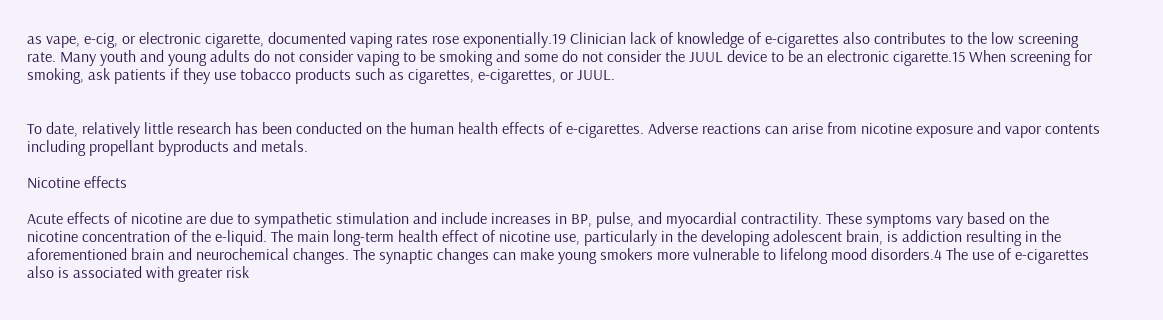as vape, e-cig, or electronic cigarette, documented vaping rates rose exponentially.19 Clinician lack of knowledge of e-cigarettes also contributes to the low screening rate. Many youth and young adults do not consider vaping to be smoking and some do not consider the JUUL device to be an electronic cigarette.15 When screening for smoking, ask patients if they use tobacco products such as cigarettes, e-cigarettes, or JUUL.


To date, relatively little research has been conducted on the human health effects of e-cigarettes. Adverse reactions can arise from nicotine exposure and vapor contents including propellant byproducts and metals.

Nicotine effects

Acute effects of nicotine are due to sympathetic stimulation and include increases in BP, pulse, and myocardial contractility. These symptoms vary based on the nicotine concentration of the e-liquid. The main long-term health effect of nicotine use, particularly in the developing adolescent brain, is addiction resulting in the aforementioned brain and neurochemical changes. The synaptic changes can make young smokers more vulnerable to lifelong mood disorders.4 The use of e-cigarettes also is associated with greater risk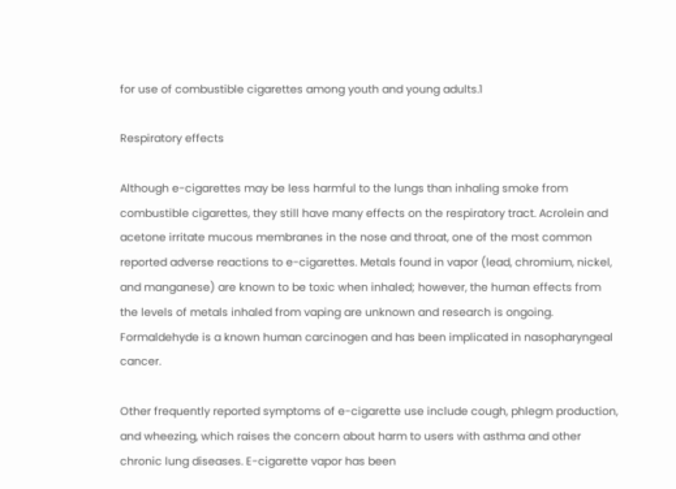for use of combustible cigarettes among youth and young adults.1

Respiratory effects

Although e-cigarettes may be less harmful to the lungs than inhaling smoke from combustible cigarettes, they still have many effects on the respiratory tract. Acrolein and acetone irritate mucous membranes in the nose and throat, one of the most common reported adverse reactions to e-cigarettes. Metals found in vapor (lead, chromium, nickel, and manganese) are known to be toxic when inhaled; however, the human effects from the levels of metals inhaled from vaping are unknown and research is ongoing. Formaldehyde is a known human carcinogen and has been implicated in nasopharyngeal cancer.

Other frequently reported symptoms of e-cigarette use include cough, phlegm production, and wheezing, which raises the concern about harm to users with asthma and other chronic lung diseases. E-cigarette vapor has been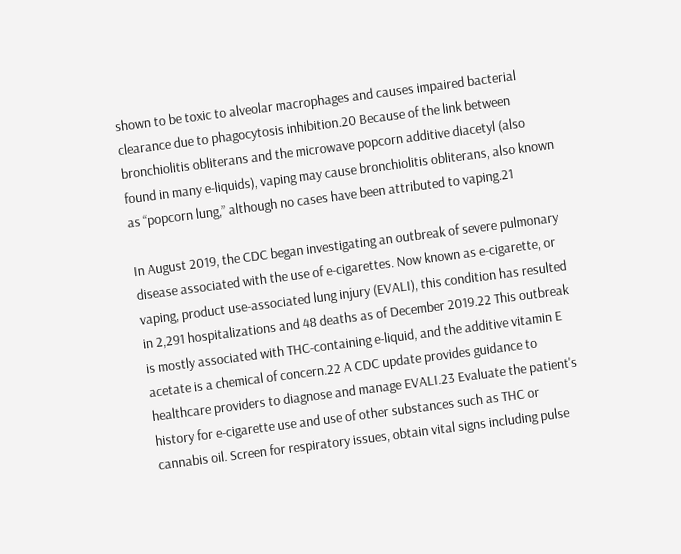shown to be toxic to alveolar macrophages and causes impaired bacterial clearance due to phagocytosis inhibition.20 Because of the link between bronchiolitis obliterans and the microwave popcorn additive diacetyl (also found in many e-liquids), vaping may cause bronchiolitis obliterans, also known as “popcorn lung,” although no cases have been attributed to vaping.21

In August 2019, the CDC began investigating an outbreak of severe pulmonary disease associated with the use of e-cigarettes. Now known as e-cigarette, or vaping, product use-associated lung injury (EVALI), this condition has resulted in 2,291 hospitalizations and 48 deaths as of December 2019.22 This outbreak is mostly associated with THC-containing e-liquid, and the additive vitamin E acetate is a chemical of concern.22 A CDC update provides guidance to healthcare providers to diagnose and manage EVALI.23 Evaluate the patient's history for e-cigarette use and use of other substances such as THC or cannabis oil. Screen for respiratory issues, obtain vital signs including pulse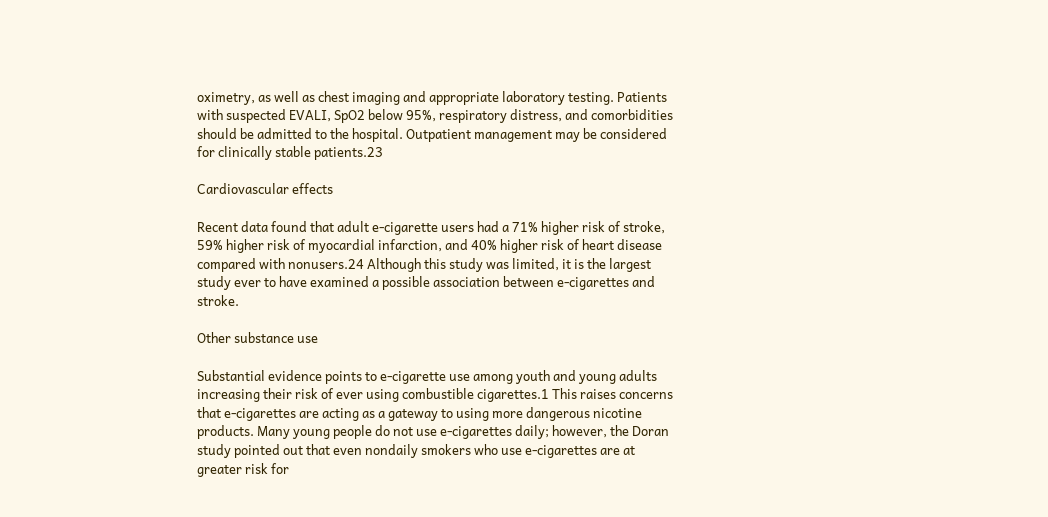oximetry, as well as chest imaging and appropriate laboratory testing. Patients with suspected EVALI, SpO2 below 95%, respiratory distress, and comorbidities should be admitted to the hospital. Outpatient management may be considered for clinically stable patients.23

Cardiovascular effects

Recent data found that adult e-cigarette users had a 71% higher risk of stroke, 59% higher risk of myocardial infarction, and 40% higher risk of heart disease compared with nonusers.24 Although this study was limited, it is the largest study ever to have examined a possible association between e-cigarettes and stroke.

Other substance use

Substantial evidence points to e-cigarette use among youth and young adults increasing their risk of ever using combustible cigarettes.1 This raises concerns that e-cigarettes are acting as a gateway to using more dangerous nicotine products. Many young people do not use e-cigarettes daily; however, the Doran study pointed out that even nondaily smokers who use e-cigarettes are at greater risk for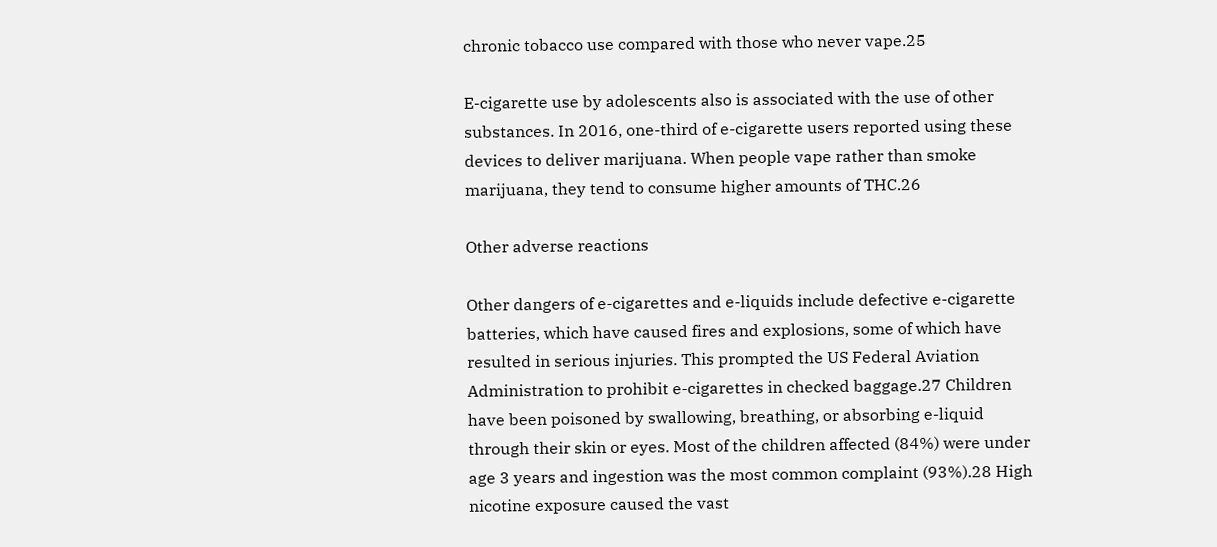chronic tobacco use compared with those who never vape.25

E-cigarette use by adolescents also is associated with the use of other substances. In 2016, one-third of e-cigarette users reported using these devices to deliver marijuana. When people vape rather than smoke marijuana, they tend to consume higher amounts of THC.26

Other adverse reactions

Other dangers of e-cigarettes and e-liquids include defective e-cigarette batteries, which have caused fires and explosions, some of which have resulted in serious injuries. This prompted the US Federal Aviation Administration to prohibit e-cigarettes in checked baggage.27 Children have been poisoned by swallowing, breathing, or absorbing e-liquid through their skin or eyes. Most of the children affected (84%) were under age 3 years and ingestion was the most common complaint (93%).28 High nicotine exposure caused the vast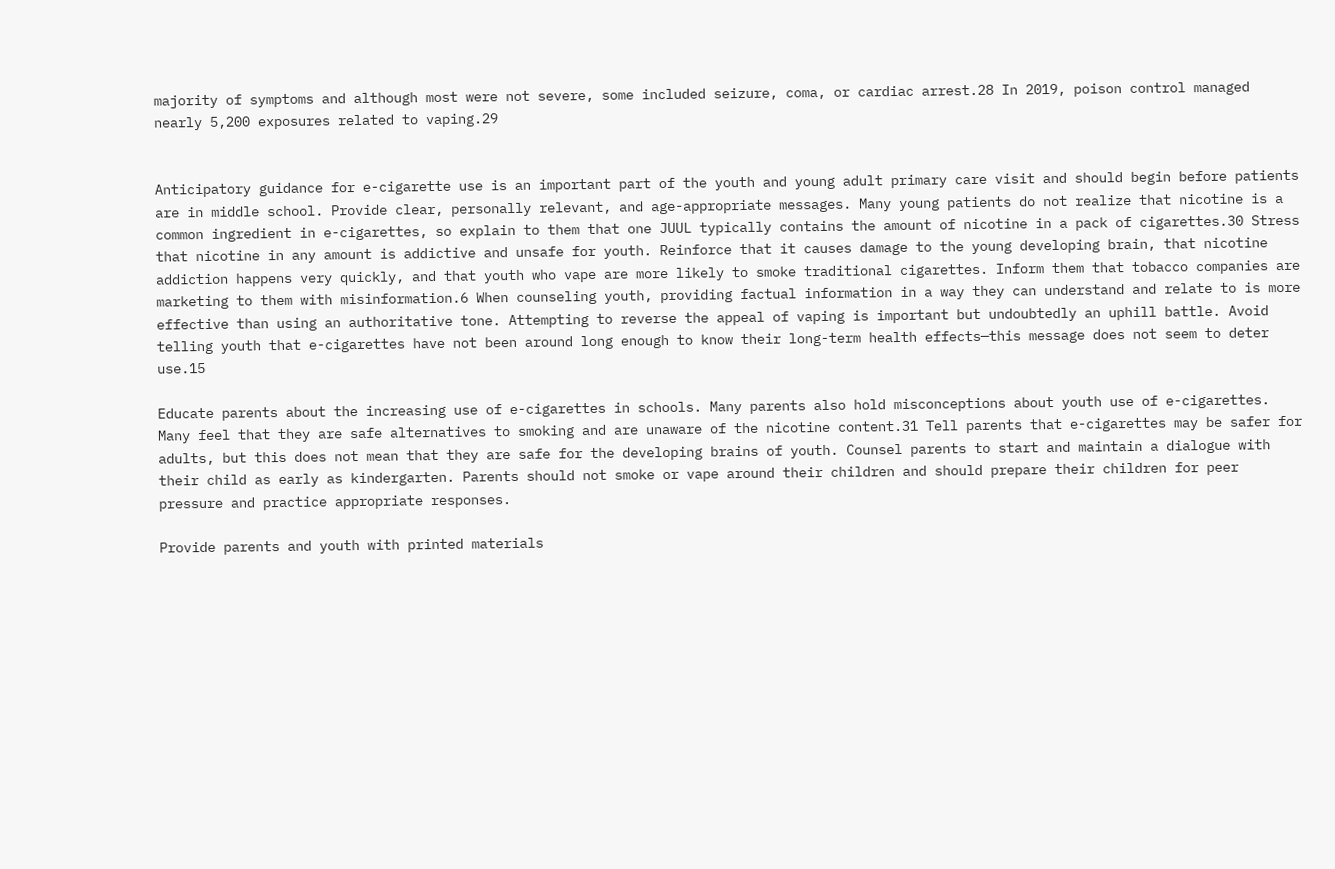majority of symptoms and although most were not severe, some included seizure, coma, or cardiac arrest.28 In 2019, poison control managed nearly 5,200 exposures related to vaping.29


Anticipatory guidance for e-cigarette use is an important part of the youth and young adult primary care visit and should begin before patients are in middle school. Provide clear, personally relevant, and age-appropriate messages. Many young patients do not realize that nicotine is a common ingredient in e-cigarettes, so explain to them that one JUUL typically contains the amount of nicotine in a pack of cigarettes.30 Stress that nicotine in any amount is addictive and unsafe for youth. Reinforce that it causes damage to the young developing brain, that nicotine addiction happens very quickly, and that youth who vape are more likely to smoke traditional cigarettes. Inform them that tobacco companies are marketing to them with misinformation.6 When counseling youth, providing factual information in a way they can understand and relate to is more effective than using an authoritative tone. Attempting to reverse the appeal of vaping is important but undoubtedly an uphill battle. Avoid telling youth that e-cigarettes have not been around long enough to know their long-term health effects—this message does not seem to deter use.15

Educate parents about the increasing use of e-cigarettes in schools. Many parents also hold misconceptions about youth use of e-cigarettes. Many feel that they are safe alternatives to smoking and are unaware of the nicotine content.31 Tell parents that e-cigarettes may be safer for adults, but this does not mean that they are safe for the developing brains of youth. Counsel parents to start and maintain a dialogue with their child as early as kindergarten. Parents should not smoke or vape around their children and should prepare their children for peer pressure and practice appropriate responses.

Provide parents and youth with printed materials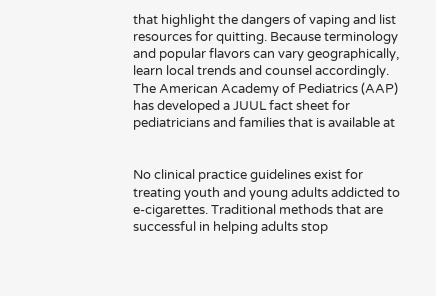that highlight the dangers of vaping and list resources for quitting. Because terminology and popular flavors can vary geographically, learn local trends and counsel accordingly. The American Academy of Pediatrics (AAP) has developed a JUUL fact sheet for pediatricians and families that is available at


No clinical practice guidelines exist for treating youth and young adults addicted to e-cigarettes. Traditional methods that are successful in helping adults stop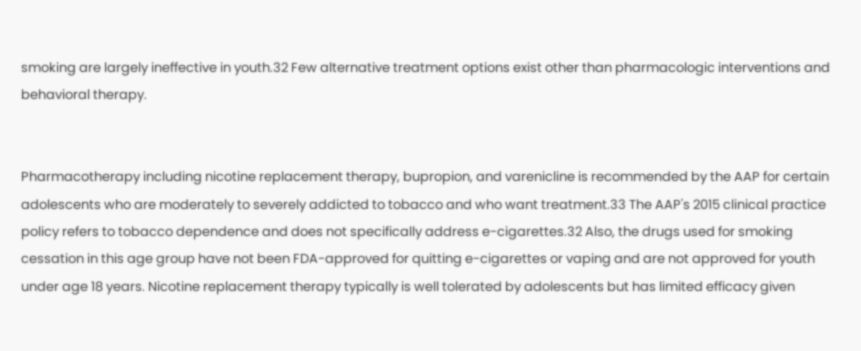smoking are largely ineffective in youth.32 Few alternative treatment options exist other than pharmacologic interventions and behavioral therapy.


Pharmacotherapy including nicotine replacement therapy, bupropion, and varenicline is recommended by the AAP for certain adolescents who are moderately to severely addicted to tobacco and who want treatment.33 The AAP's 2015 clinical practice policy refers to tobacco dependence and does not specifically address e-cigarettes.32 Also, the drugs used for smoking cessation in this age group have not been FDA-approved for quitting e-cigarettes or vaping and are not approved for youth under age 18 years. Nicotine replacement therapy typically is well tolerated by adolescents but has limited efficacy given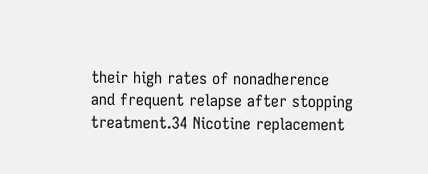their high rates of nonadherence and frequent relapse after stopping treatment.34 Nicotine replacement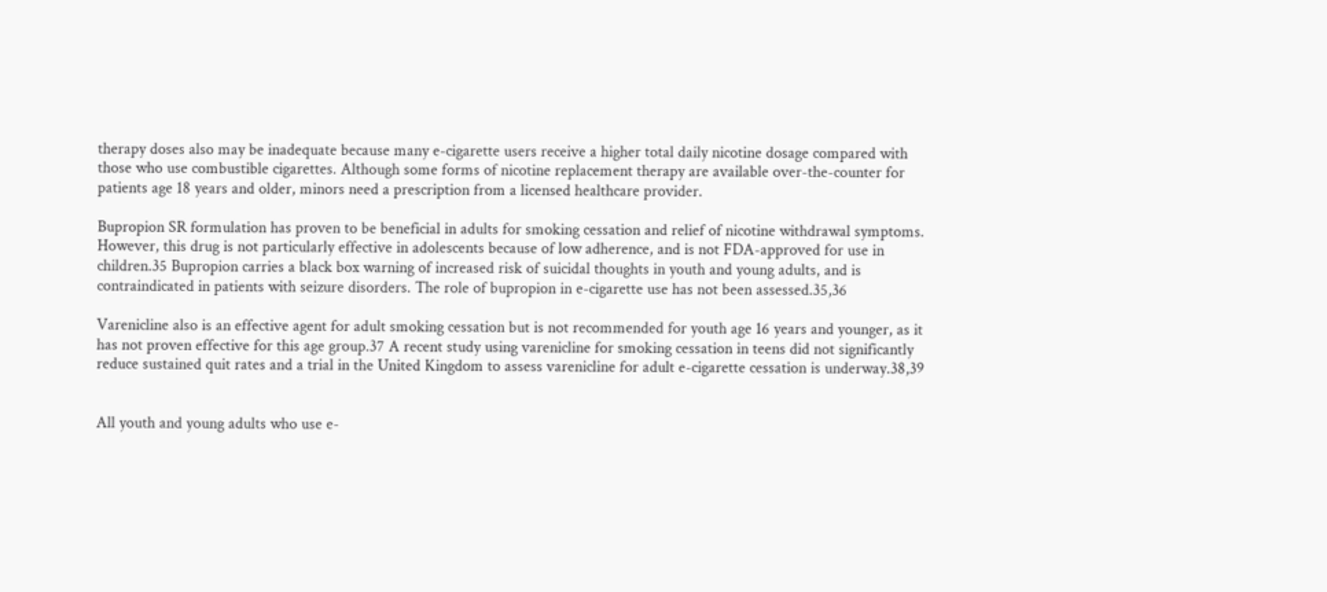therapy doses also may be inadequate because many e-cigarette users receive a higher total daily nicotine dosage compared with those who use combustible cigarettes. Although some forms of nicotine replacement therapy are available over-the-counter for patients age 18 years and older, minors need a prescription from a licensed healthcare provider.

Bupropion SR formulation has proven to be beneficial in adults for smoking cessation and relief of nicotine withdrawal symptoms. However, this drug is not particularly effective in adolescents because of low adherence, and is not FDA-approved for use in children.35 Bupropion carries a black box warning of increased risk of suicidal thoughts in youth and young adults, and is contraindicated in patients with seizure disorders. The role of bupropion in e-cigarette use has not been assessed.35,36

Varenicline also is an effective agent for adult smoking cessation but is not recommended for youth age 16 years and younger, as it has not proven effective for this age group.37 A recent study using varenicline for smoking cessation in teens did not significantly reduce sustained quit rates and a trial in the United Kingdom to assess varenicline for adult e-cigarette cessation is underway.38,39


All youth and young adults who use e-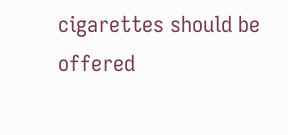cigarettes should be offered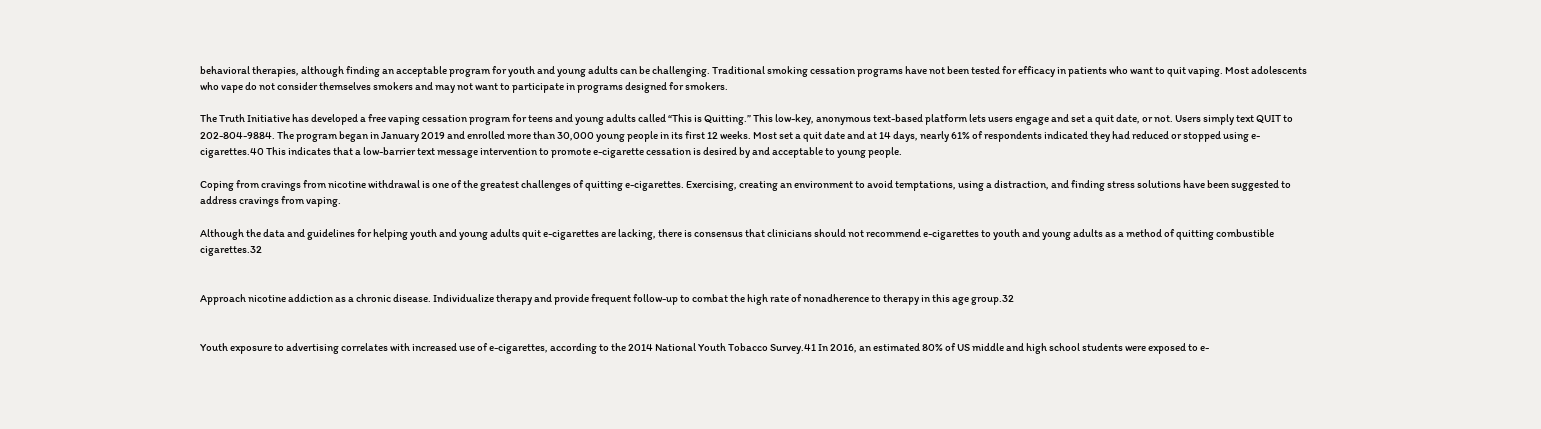behavioral therapies, although finding an acceptable program for youth and young adults can be challenging. Traditional smoking cessation programs have not been tested for efficacy in patients who want to quit vaping. Most adolescents who vape do not consider themselves smokers and may not want to participate in programs designed for smokers.

The Truth Initiative has developed a free vaping cessation program for teens and young adults called “This is Quitting.” This low-key, anonymous text-based platform lets users engage and set a quit date, or not. Users simply text QUIT to 202-804-9884. The program began in January 2019 and enrolled more than 30,000 young people in its first 12 weeks. Most set a quit date and at 14 days, nearly 61% of respondents indicated they had reduced or stopped using e-cigarettes.40 This indicates that a low-barrier text message intervention to promote e-cigarette cessation is desired by and acceptable to young people.

Coping from cravings from nicotine withdrawal is one of the greatest challenges of quitting e-cigarettes. Exercising, creating an environment to avoid temptations, using a distraction, and finding stress solutions have been suggested to address cravings from vaping.

Although the data and guidelines for helping youth and young adults quit e-cigarettes are lacking, there is consensus that clinicians should not recommend e-cigarettes to youth and young adults as a method of quitting combustible cigarettes.32


Approach nicotine addiction as a chronic disease. Individualize therapy and provide frequent follow-up to combat the high rate of nonadherence to therapy in this age group.32


Youth exposure to advertising correlates with increased use of e-cigarettes, according to the 2014 National Youth Tobacco Survey.41 In 2016, an estimated 80% of US middle and high school students were exposed to e-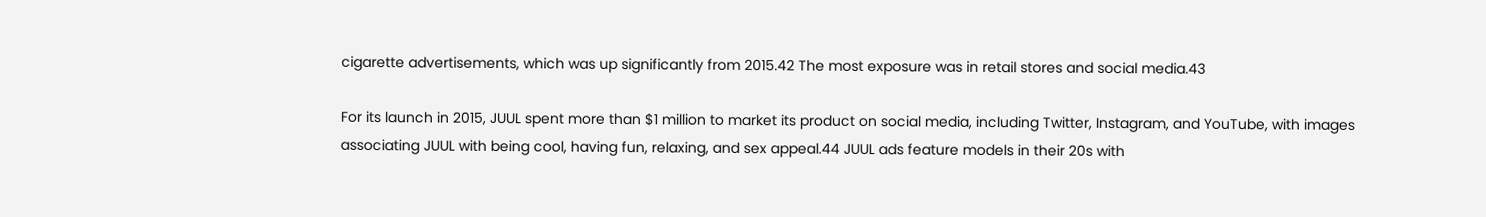cigarette advertisements, which was up significantly from 2015.42 The most exposure was in retail stores and social media.43

For its launch in 2015, JUUL spent more than $1 million to market its product on social media, including Twitter, Instagram, and YouTube, with images associating JUUL with being cool, having fun, relaxing, and sex appeal.44 JUUL ads feature models in their 20s with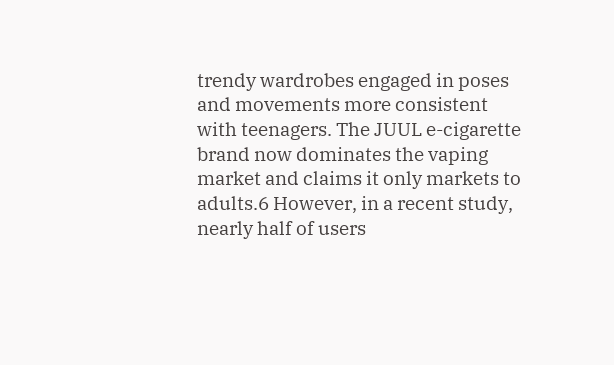trendy wardrobes engaged in poses and movements more consistent with teenagers. The JUUL e-cigarette brand now dominates the vaping market and claims it only markets to adults.6 However, in a recent study, nearly half of users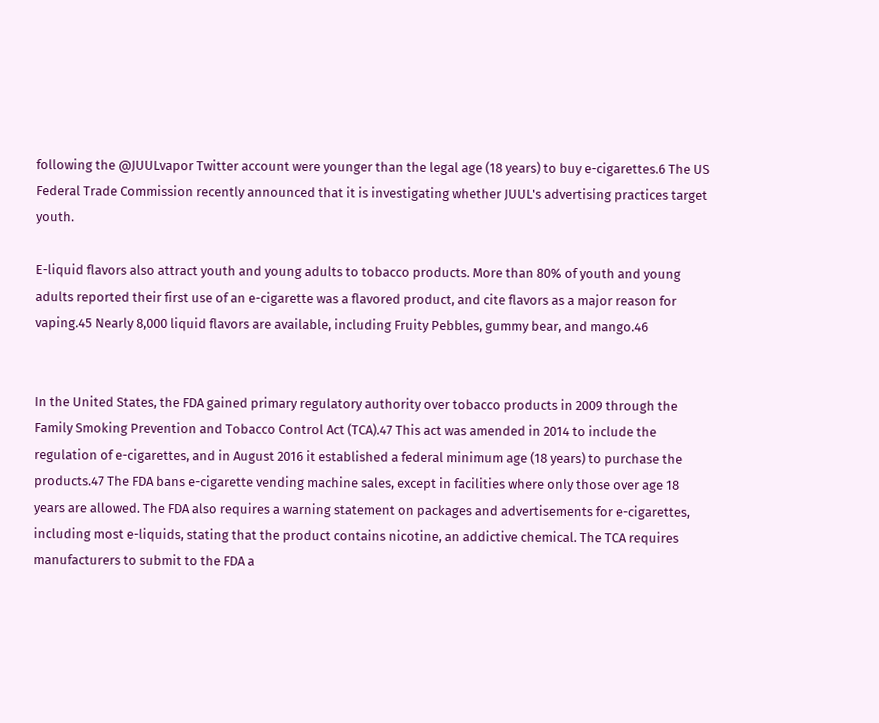following the @JUULvapor Twitter account were younger than the legal age (18 years) to buy e-cigarettes.6 The US Federal Trade Commission recently announced that it is investigating whether JUUL's advertising practices target youth.

E-liquid flavors also attract youth and young adults to tobacco products. More than 80% of youth and young adults reported their first use of an e-cigarette was a flavored product, and cite flavors as a major reason for vaping.45 Nearly 8,000 liquid flavors are available, including Fruity Pebbles, gummy bear, and mango.46


In the United States, the FDA gained primary regulatory authority over tobacco products in 2009 through the Family Smoking Prevention and Tobacco Control Act (TCA).47 This act was amended in 2014 to include the regulation of e-cigarettes, and in August 2016 it established a federal minimum age (18 years) to purchase the products.47 The FDA bans e-cigarette vending machine sales, except in facilities where only those over age 18 years are allowed. The FDA also requires a warning statement on packages and advertisements for e-cigarettes, including most e-liquids, stating that the product contains nicotine, an addictive chemical. The TCA requires manufacturers to submit to the FDA a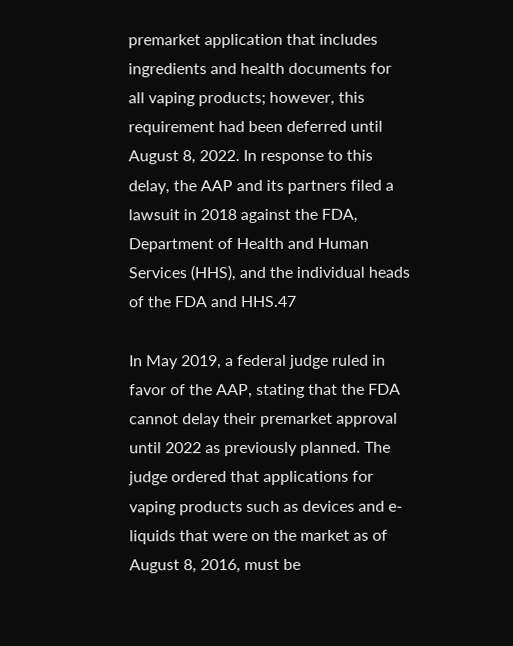premarket application that includes ingredients and health documents for all vaping products; however, this requirement had been deferred until August 8, 2022. In response to this delay, the AAP and its partners filed a lawsuit in 2018 against the FDA, Department of Health and Human Services (HHS), and the individual heads of the FDA and HHS.47

In May 2019, a federal judge ruled in favor of the AAP, stating that the FDA cannot delay their premarket approval until 2022 as previously planned. The judge ordered that applications for vaping products such as devices and e-liquids that were on the market as of August 8, 2016, must be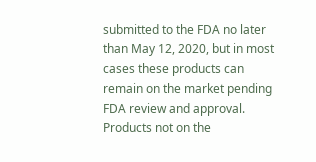submitted to the FDA no later than May 12, 2020, but in most cases these products can remain on the market pending FDA review and approval. Products not on the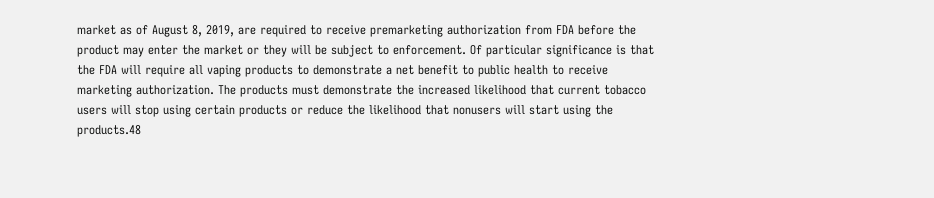market as of August 8, 2019, are required to receive premarketing authorization from FDA before the product may enter the market or they will be subject to enforcement. Of particular significance is that the FDA will require all vaping products to demonstrate a net benefit to public health to receive marketing authorization. The products must demonstrate the increased likelihood that current tobacco users will stop using certain products or reduce the likelihood that nonusers will start using the products.48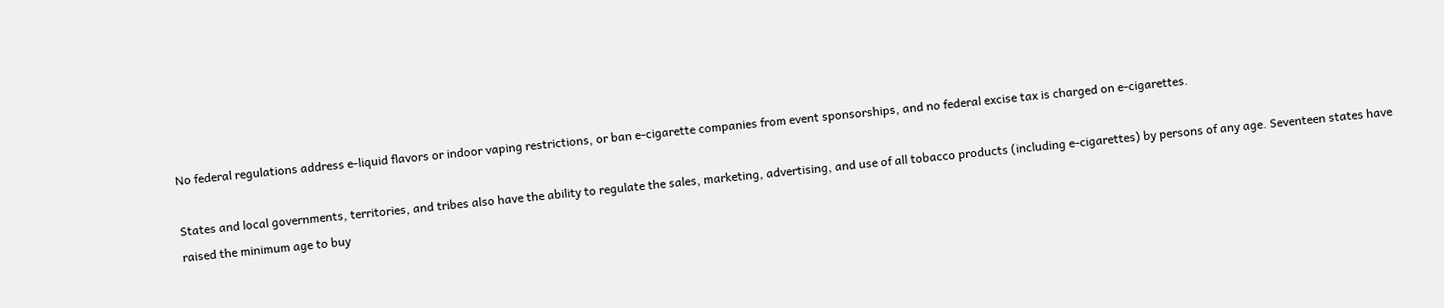No federal regulations address e-liquid flavors or indoor vaping restrictions, or ban e-cigarette companies from event sponsorships, and no federal excise tax is charged on e-cigarettes.

States and local governments, territories, and tribes also have the ability to regulate the sales, marketing, advertising, and use of all tobacco products (including e-cigarettes) by persons of any age. Seventeen states have raised the minimum age to buy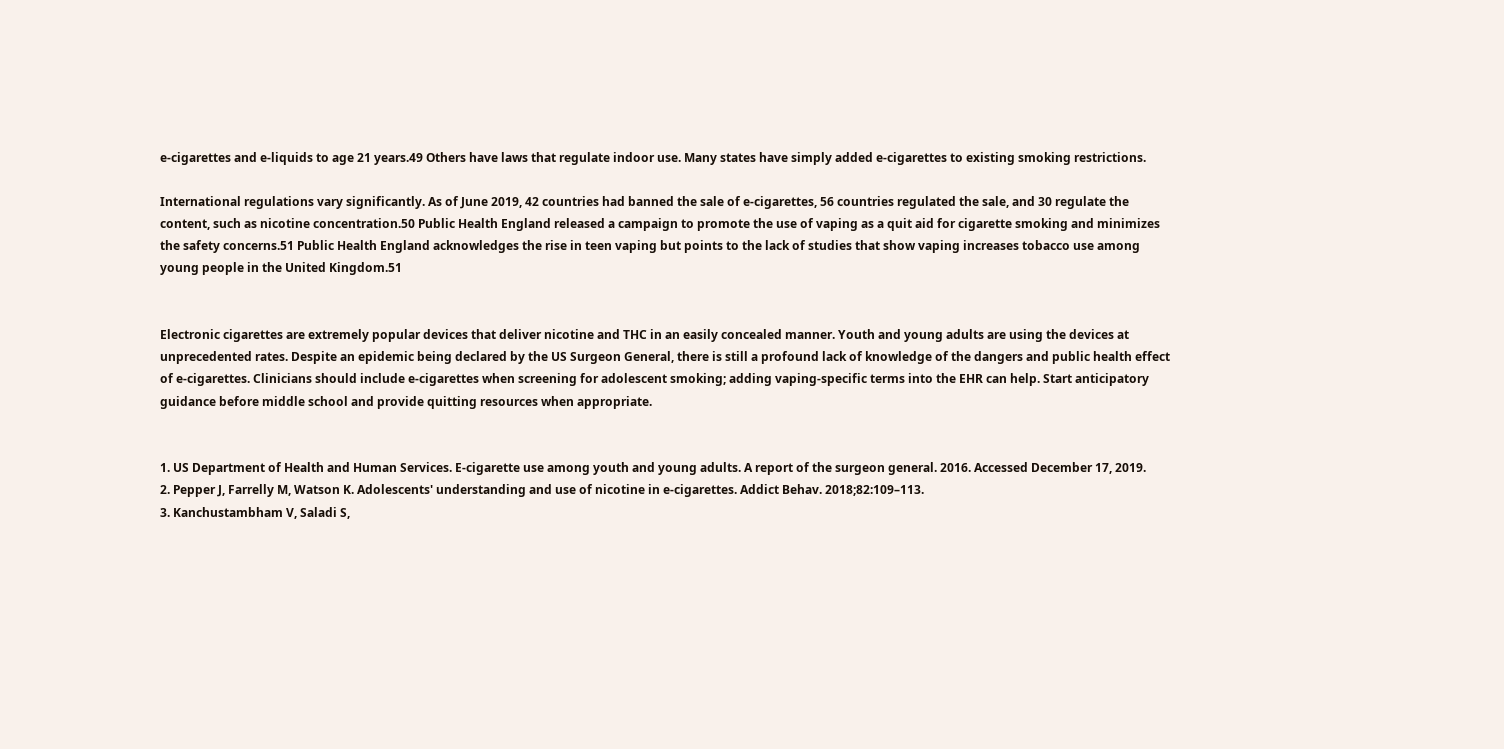e-cigarettes and e-liquids to age 21 years.49 Others have laws that regulate indoor use. Many states have simply added e-cigarettes to existing smoking restrictions.

International regulations vary significantly. As of June 2019, 42 countries had banned the sale of e-cigarettes, 56 countries regulated the sale, and 30 regulate the content, such as nicotine concentration.50 Public Health England released a campaign to promote the use of vaping as a quit aid for cigarette smoking and minimizes the safety concerns.51 Public Health England acknowledges the rise in teen vaping but points to the lack of studies that show vaping increases tobacco use among young people in the United Kingdom.51


Electronic cigarettes are extremely popular devices that deliver nicotine and THC in an easily concealed manner. Youth and young adults are using the devices at unprecedented rates. Despite an epidemic being declared by the US Surgeon General, there is still a profound lack of knowledge of the dangers and public health effect of e-cigarettes. Clinicians should include e-cigarettes when screening for adolescent smoking; adding vaping-specific terms into the EHR can help. Start anticipatory guidance before middle school and provide quitting resources when appropriate.


1. US Department of Health and Human Services. E-cigarette use among youth and young adults. A report of the surgeon general. 2016. Accessed December 17, 2019.
2. Pepper J, Farrelly M, Watson K. Adolescents' understanding and use of nicotine in e-cigarettes. Addict Behav. 2018;82:109–113.
3. Kanchustambham V, Saladi S,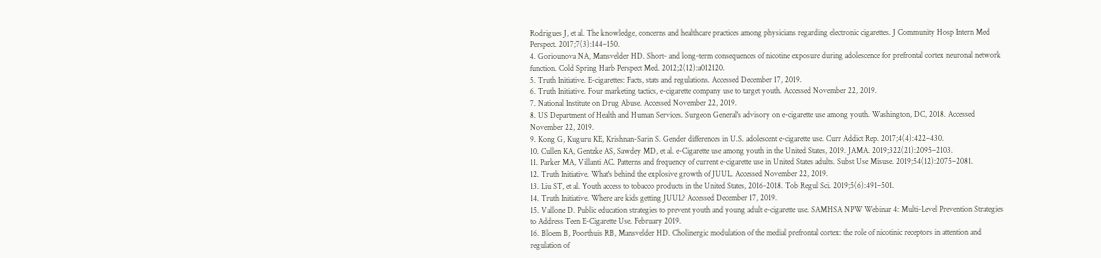Rodrigues J, et al. The knowledge, concerns and healthcare practices among physicians regarding electronic cigarettes. J Community Hosp Intern Med Perspect. 2017;7(3):144–150.
4. Goriounova NA, Mansvelder HD. Short- and long-term consequences of nicotine exposure during adolescence for prefrontal cortex neuronal network function. Cold Spring Harb Perspect Med. 2012;2(12):a012120.
5. Truth Initiative. E-cigarettes: Facts, stats and regulations. Accessed December 17, 2019.
6. Truth Initiative. Four marketing tactics, e-cigarette company use to target youth. Accessed November 22, 2019.
7. National Institute on Drug Abuse. Accessed November 22, 2019.
8. US Department of Health and Human Services. Surgeon General's advisory on e-cigarette use among youth. Washington, DC, 2018. Accessed November 22, 2019.
9. Kong G, Kuguru KE, Krishnan-Sarin S. Gender differences in U.S. adolescent e-cigarette use. Curr Addict Rep. 2017;4(4):422–430.
10. Cullen KA, Gentzke AS, Sawdey MD, et al. e-Cigarette use among youth in the United States, 2019. JAMA. 2019;322(21):2095–2103.
11. Parker MA, Villanti AC. Patterns and frequency of current e-cigarette use in United States adults. Subst Use Misuse. 2019;54(12):2075–2081.
12. Truth Initiative. What's behind the explosive growth of JUUL. Accessed November 22, 2019.
13. Liu ST, et al. Youth access to tobacco products in the United States, 2016-2018. Tob Regul Sci. 2019;5(6):491–501.
14. Truth Initiative. Where are kids getting JUUL? Accessed December 17, 2019.
15. Vallone D. Public education strategies to prevent youth and young adult e-cigarette use. SAMHSA NPW Webinar 4: Multi-Level Prevention Strategies to Address Teen E-Cigarette Use. February 2019.
16. Bloem B, Poorthuis RB, Mansvelder HD. Cholinergic modulation of the medial prefrontal cortex: the role of nicotinic receptors in attention and regulation of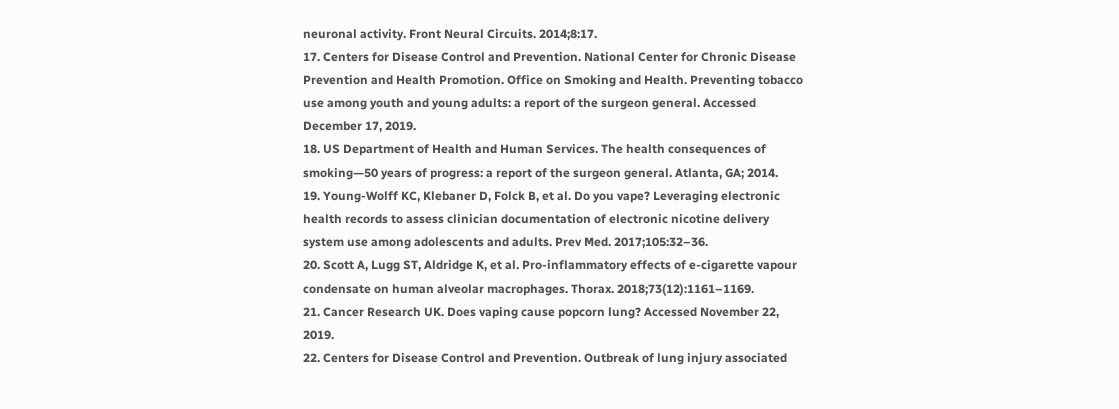neuronal activity. Front Neural Circuits. 2014;8:17.
17. Centers for Disease Control and Prevention. National Center for Chronic Disease Prevention and Health Promotion. Office on Smoking and Health. Preventing tobacco use among youth and young adults: a report of the surgeon general. Accessed December 17, 2019.
18. US Department of Health and Human Services. The health consequences of smoking—50 years of progress: a report of the surgeon general. Atlanta, GA; 2014.
19. Young-Wolff KC, Klebaner D, Folck B, et al. Do you vape? Leveraging electronic health records to assess clinician documentation of electronic nicotine delivery system use among adolescents and adults. Prev Med. 2017;105:32–36.
20. Scott A, Lugg ST, Aldridge K, et al. Pro-inflammatory effects of e-cigarette vapour condensate on human alveolar macrophages. Thorax. 2018;73(12):1161–1169.
21. Cancer Research UK. Does vaping cause popcorn lung? Accessed November 22, 2019.
22. Centers for Disease Control and Prevention. Outbreak of lung injury associated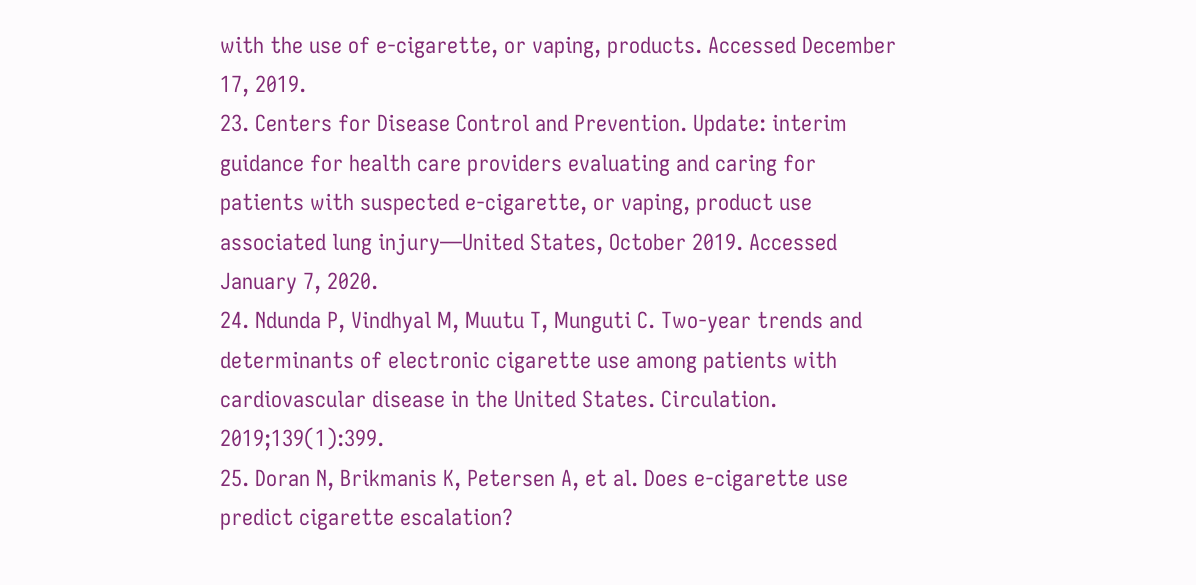with the use of e-cigarette, or vaping, products. Accessed December 17, 2019.
23. Centers for Disease Control and Prevention. Update: interim guidance for health care providers evaluating and caring for patients with suspected e-cigarette, or vaping, product use associated lung injury—United States, October 2019. Accessed January 7, 2020.
24. Ndunda P, Vindhyal M, Muutu T, Munguti C. Two-year trends and determinants of electronic cigarette use among patients with cardiovascular disease in the United States. Circulation. 2019;139(1):399.
25. Doran N, Brikmanis K, Petersen A, et al. Does e-cigarette use predict cigarette escalation?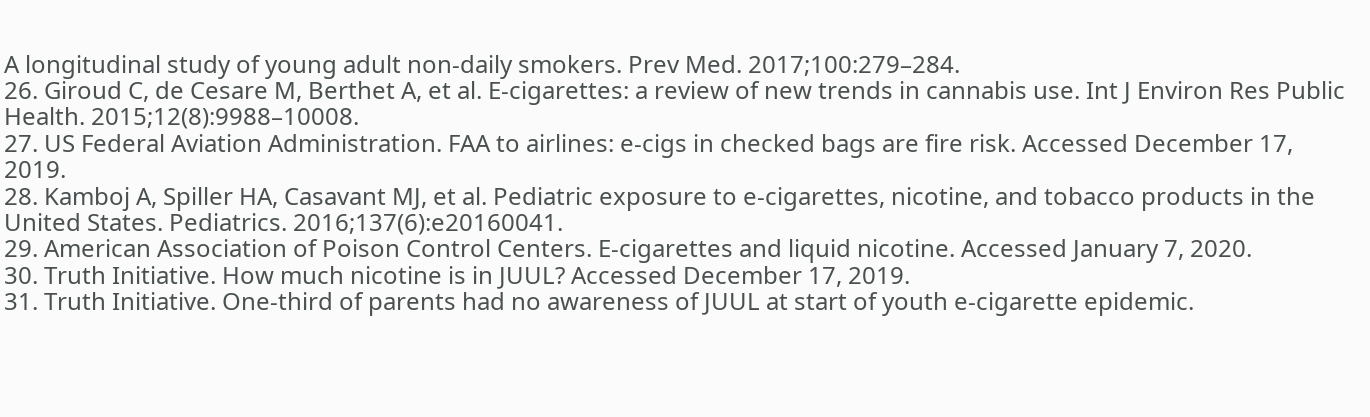A longitudinal study of young adult non-daily smokers. Prev Med. 2017;100:279–284.
26. Giroud C, de Cesare M, Berthet A, et al. E-cigarettes: a review of new trends in cannabis use. Int J Environ Res Public Health. 2015;12(8):9988–10008.
27. US Federal Aviation Administration. FAA to airlines: e-cigs in checked bags are fire risk. Accessed December 17, 2019.
28. Kamboj A, Spiller HA, Casavant MJ, et al. Pediatric exposure to e-cigarettes, nicotine, and tobacco products in the United States. Pediatrics. 2016;137(6):e20160041.
29. American Association of Poison Control Centers. E-cigarettes and liquid nicotine. Accessed January 7, 2020.
30. Truth Initiative. How much nicotine is in JUUL? Accessed December 17, 2019.
31. Truth Initiative. One-third of parents had no awareness of JUUL at start of youth e-cigarette epidemic.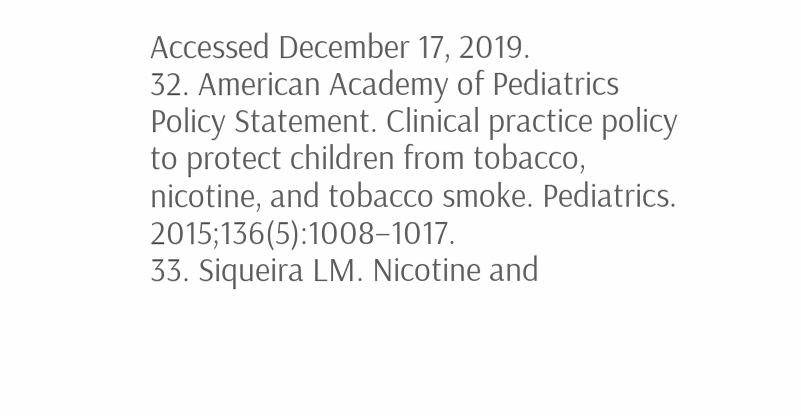Accessed December 17, 2019.
32. American Academy of Pediatrics Policy Statement. Clinical practice policy to protect children from tobacco, nicotine, and tobacco smoke. Pediatrics. 2015;136(5):1008–1017.
33. Siqueira LM. Nicotine and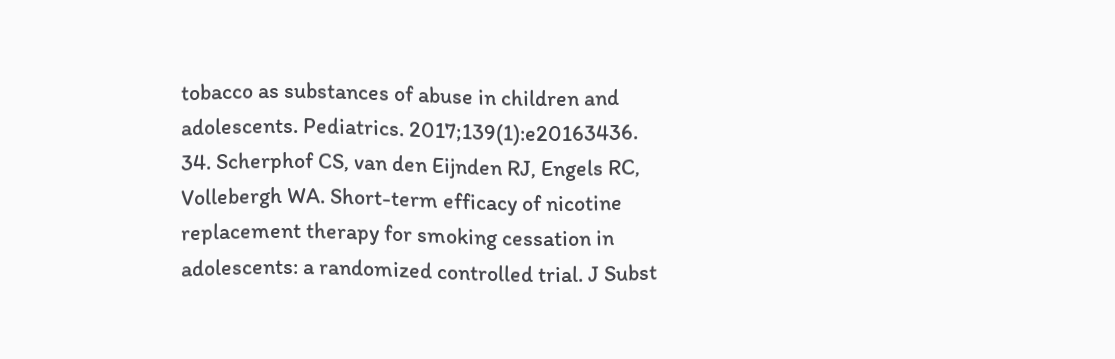tobacco as substances of abuse in children and adolescents. Pediatrics. 2017;139(1):e20163436.
34. Scherphof CS, van den Eijnden RJ, Engels RC, Vollebergh WA. Short-term efficacy of nicotine replacement therapy for smoking cessation in adolescents: a randomized controlled trial. J Subst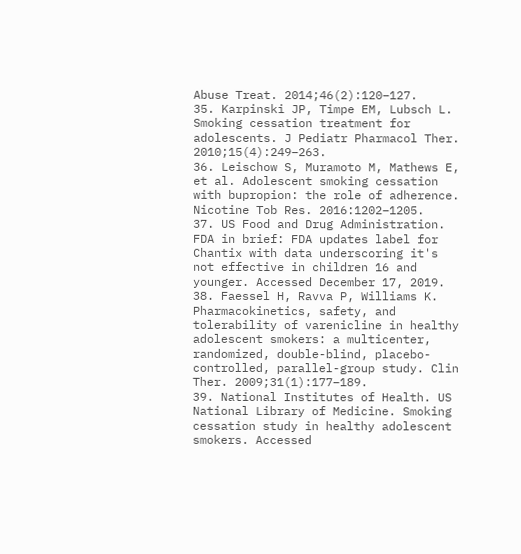Abuse Treat. 2014;46(2):120–127.
35. Karpinski JP, Timpe EM, Lubsch L. Smoking cessation treatment for adolescents. J Pediatr Pharmacol Ther. 2010;15(4):249–263.
36. Leischow S, Muramoto M, Mathews E, et al. Adolescent smoking cessation with bupropion: the role of adherence. Nicotine Tob Res. 2016:1202–1205.
37. US Food and Drug Administration. FDA in brief: FDA updates label for Chantix with data underscoring it's not effective in children 16 and younger. Accessed December 17, 2019.
38. Faessel H, Ravva P, Williams K. Pharmacokinetics, safety, and tolerability of varenicline in healthy adolescent smokers: a multicenter, randomized, double-blind, placebo-controlled, parallel-group study. Clin Ther. 2009;31(1):177–189.
39. National Institutes of Health. US National Library of Medicine. Smoking cessation study in healthy adolescent smokers. Accessed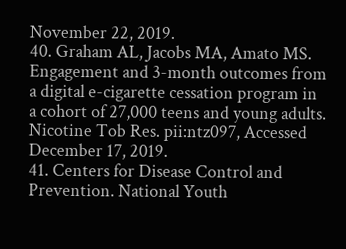November 22, 2019.
40. Graham AL, Jacobs MA, Amato MS. Engagement and 3-month outcomes from a digital e-cigarette cessation program in a cohort of 27,000 teens and young adults. Nicotine Tob Res. pii:ntz097, Accessed December 17, 2019.
41. Centers for Disease Control and Prevention. National Youth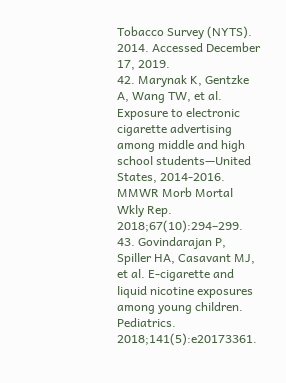Tobacco Survey (NYTS). 2014. Accessed December 17, 2019.
42. Marynak K, Gentzke A, Wang TW, et al. Exposure to electronic cigarette advertising among middle and high school students—United States, 2014-2016. MMWR Morb Mortal Wkly Rep. 2018;67(10):294–299.
43. Govindarajan P, Spiller HA, Casavant MJ, et al. E-cigarette and liquid nicotine exposures among young children. Pediatrics. 2018;141(5):e20173361.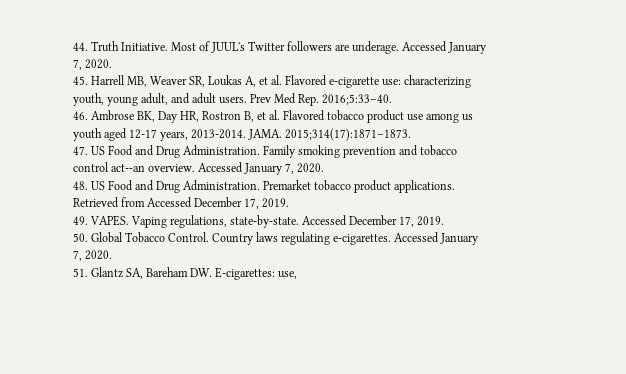44. Truth Initiative. Most of JUUL's Twitter followers are underage. Accessed January 7, 2020.
45. Harrell MB, Weaver SR, Loukas A, et al. Flavored e-cigarette use: characterizing youth, young adult, and adult users. Prev Med Rep. 2016;5:33–40.
46. Ambrose BK, Day HR, Rostron B, et al. Flavored tobacco product use among us youth aged 12-17 years, 2013-2014. JAMA. 2015;314(17):1871–1873.
47. US Food and Drug Administration. Family smoking prevention and tobacco control act--an overview. Accessed January 7, 2020.
48. US Food and Drug Administration. Premarket tobacco product applications. Retrieved from Accessed December 17, 2019.
49. VAPES. Vaping regulations, state-by-state. Accessed December 17, 2019.
50. Global Tobacco Control. Country laws regulating e-cigarettes. Accessed January 7, 2020.
51. Glantz SA, Bareham DW. E-cigarettes: use,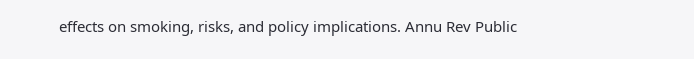effects on smoking, risks, and policy implications. Annu Rev Public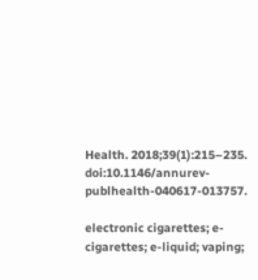Health. 2018;39(1):215–235. doi:10.1146/annurev-publhealth-040617-013757.

electronic cigarettes; e-cigarettes; e-liquid; vaping;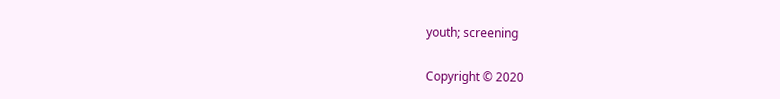youth; screening

Copyright © 2020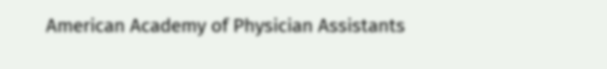American Academy of Physician Assistants